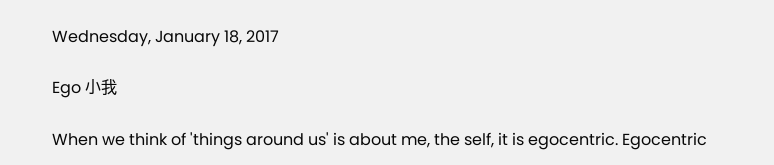Wednesday, January 18, 2017

Ego 小我

When we think of 'things around us' is about me, the self, it is egocentric. Egocentric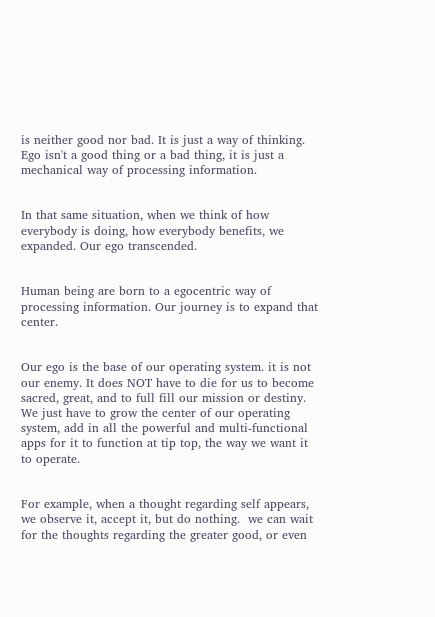is neither good nor bad. It is just a way of thinking. Ego isn't a good thing or a bad thing, it is just a mechanical way of processing information.


In that same situation, when we think of how everybody is doing, how everybody benefits, we expanded. Our ego transcended.


Human being are born to a egocentric way of processing information. Our journey is to expand that center.


Our ego is the base of our operating system. it is not our enemy. It does NOT have to die for us to become sacred, great, and to full fill our mission or destiny. We just have to grow the center of our operating system, add in all the powerful and multi-functional apps for it to function at tip top, the way we want it to operate.


For example, when a thought regarding self appears, we observe it, accept it, but do nothing.  we can wait for the thoughts regarding the greater good, or even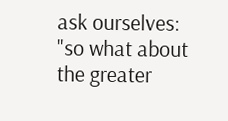ask ourselves:  "so what about the greater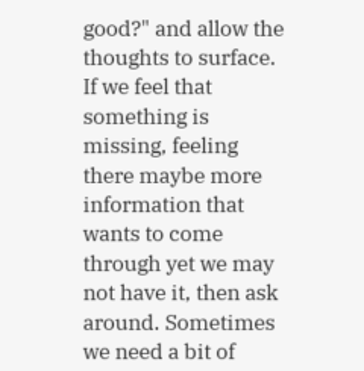good?" and allow the thoughts to surface.  If we feel that something is missing, feeling there maybe more information that wants to come through yet we may not have it, then ask around. Sometimes we need a bit of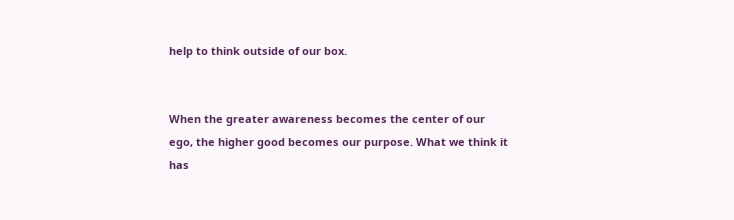help to think outside of our box.


When the greater awareness becomes the center of our ego, the higher good becomes our purpose. What we think it has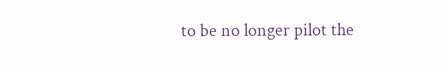to be no longer pilot the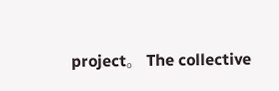project。 The collective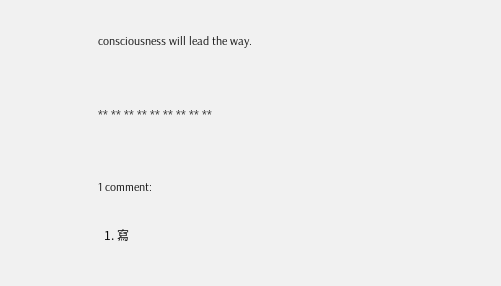consciousness will lead the way.


** ** ** ** ** ** ** ** **


1 comment:

  1. 寫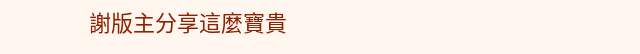謝版主分享這麼寶貴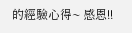的經驗心得~ 感恩!!